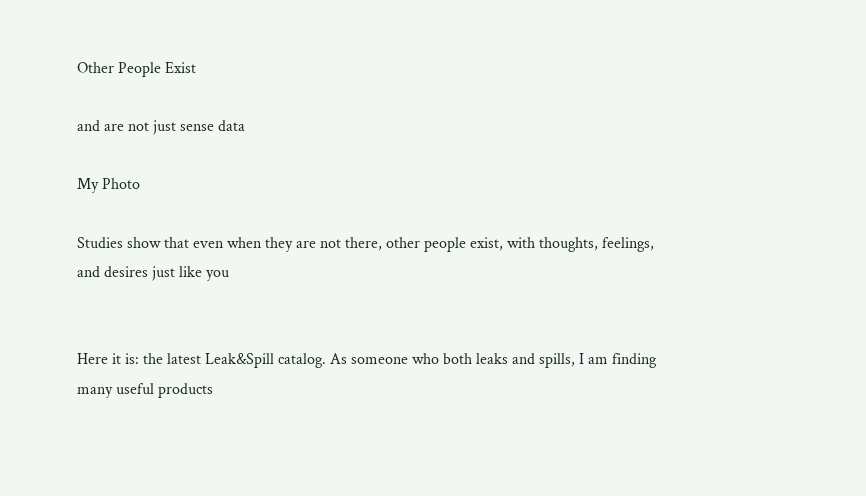Other People Exist

and are not just sense data

My Photo

Studies show that even when they are not there, other people exist, with thoughts, feelings, and desires just like you


Here it is: the latest Leak&Spill catalog. As someone who both leaks and spills, I am finding many useful products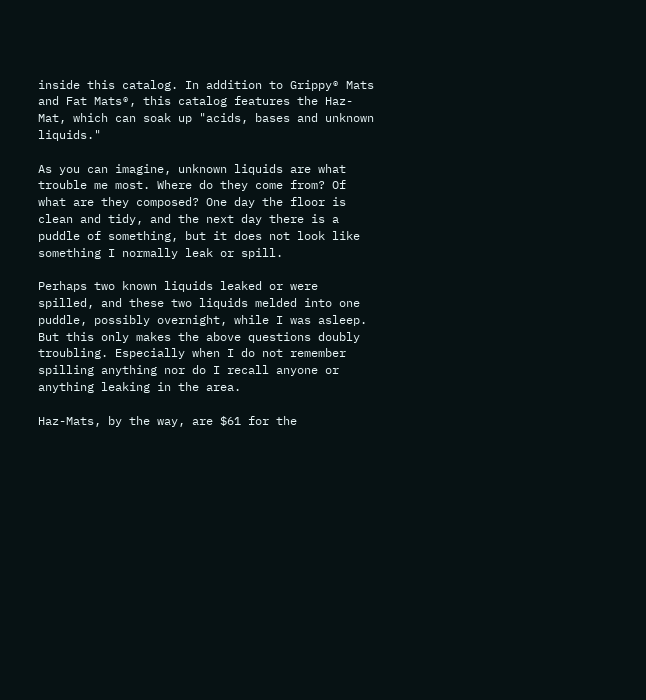inside this catalog. In addition to Grippy® Mats and Fat Mats®, this catalog features the Haz-Mat, which can soak up "acids, bases and unknown liquids."

As you can imagine, unknown liquids are what trouble me most. Where do they come from? Of what are they composed? One day the floor is clean and tidy, and the next day there is a puddle of something, but it does not look like something I normally leak or spill.

Perhaps two known liquids leaked or were spilled, and these two liquids melded into one puddle, possibly overnight, while I was asleep. But this only makes the above questions doubly troubling. Especially when I do not remember spilling anything nor do I recall anyone or anything leaking in the area.

Haz-Mats, by the way, are $61 for the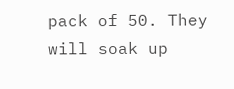pack of 50. They will soak up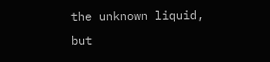the unknown liquid, but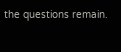the questions remain.